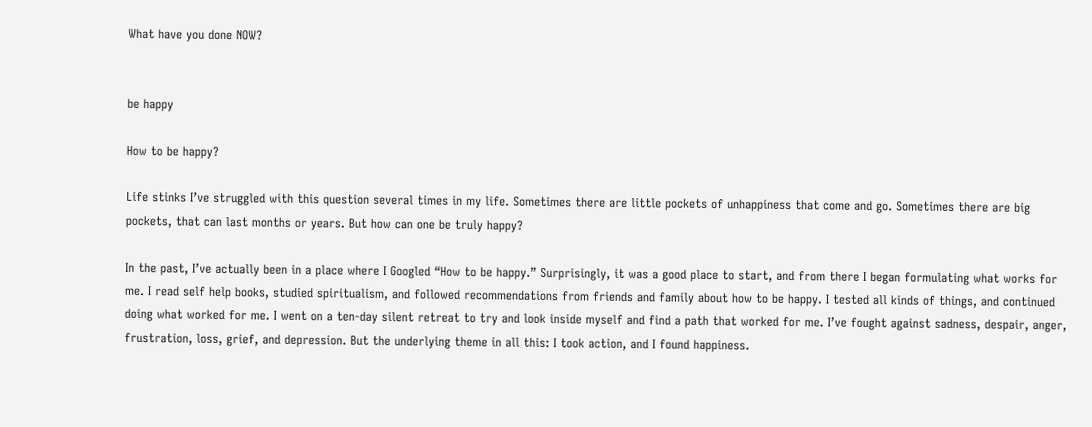What have you done NOW?


be happy

How to be happy?

Life stinks I’ve struggled with this question several times in my life. Sometimes there are little pockets of unhappiness that come and go. Sometimes there are big pockets, that can last months or years. But how can one be truly happy?

In the past, I’ve actually been in a place where I Googled “How to be happy.” Surprisingly, it was a good place to start, and from there I began formulating what works for me. I read self help books, studied spiritualism, and followed recommendations from friends and family about how to be happy. I tested all kinds of things, and continued doing what worked for me. I went on a ten-day silent retreat to try and look inside myself and find a path that worked for me. I’ve fought against sadness, despair, anger, frustration, loss, grief, and depression. But the underlying theme in all this: I took action, and I found happiness.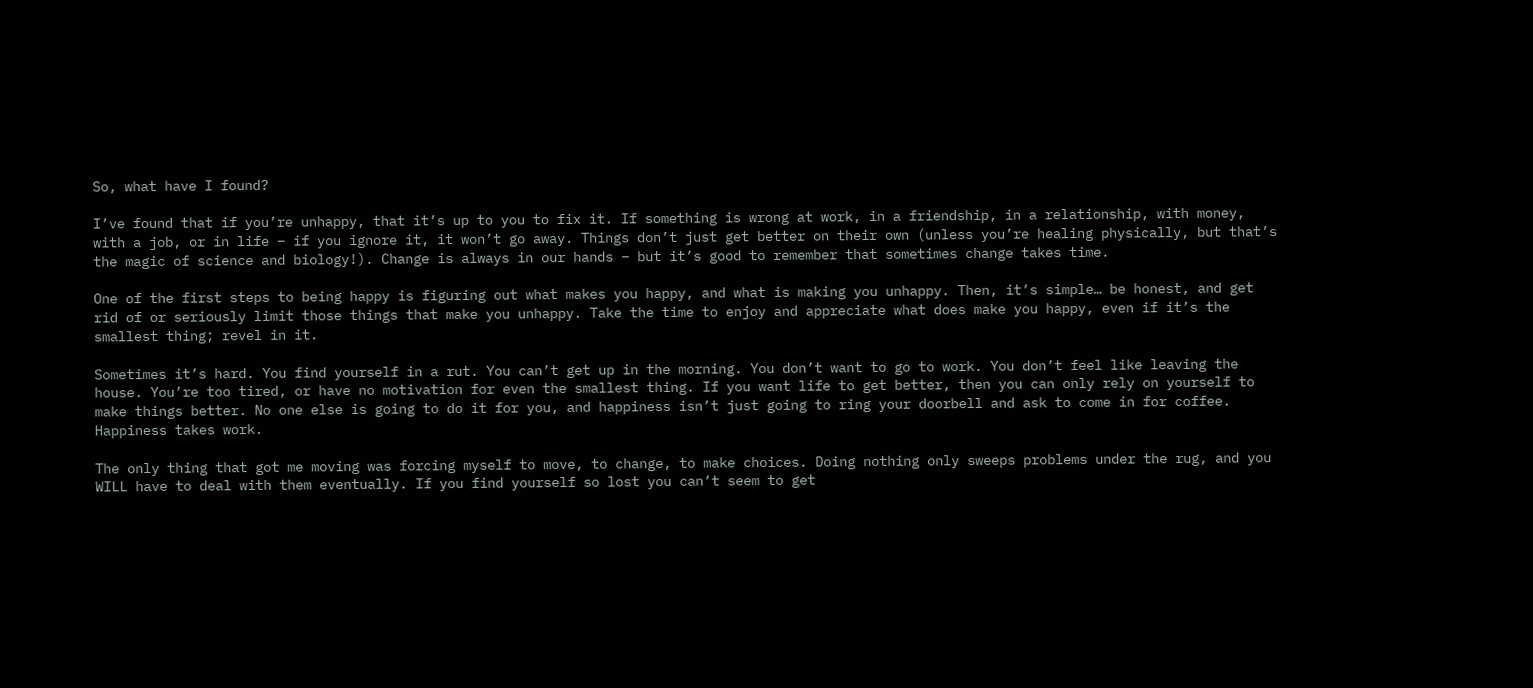So, what have I found?

I’ve found that if you’re unhappy, that it’s up to you to fix it. If something is wrong at work, in a friendship, in a relationship, with money, with a job, or in life – if you ignore it, it won’t go away. Things don’t just get better on their own (unless you’re healing physically, but that’s the magic of science and biology!). Change is always in our hands – but it’s good to remember that sometimes change takes time.

One of the first steps to being happy is figuring out what makes you happy, and what is making you unhappy. Then, it’s simple… be honest, and get rid of or seriously limit those things that make you unhappy. Take the time to enjoy and appreciate what does make you happy, even if it’s the smallest thing; revel in it.

Sometimes it’s hard. You find yourself in a rut. You can’t get up in the morning. You don’t want to go to work. You don’t feel like leaving the house. You’re too tired, or have no motivation for even the smallest thing. If you want life to get better, then you can only rely on yourself to make things better. No one else is going to do it for you, and happiness isn’t just going to ring your doorbell and ask to come in for coffee. Happiness takes work.

The only thing that got me moving was forcing myself to move, to change, to make choices. Doing nothing only sweeps problems under the rug, and you WILL have to deal with them eventually. If you find yourself so lost you can’t seem to get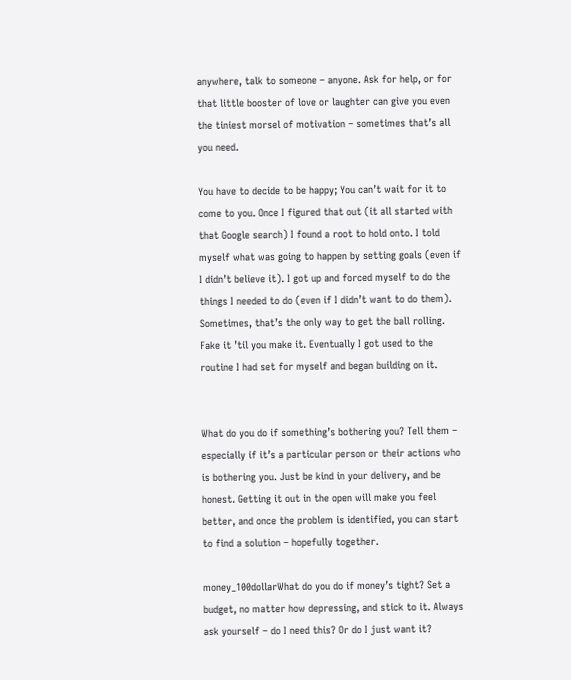anywhere, talk to someone – anyone. Ask for help, or for that little booster of love or laughter can give you even the tiniest morsel of motivation – sometimes that’s all you need.

You have to decide to be happy; You can’t wait for it to come to you. Once I figured that out (it all started with that Google search) I found a root to hold onto. I told myself what was going to happen by setting goals (even if I didn’t believe it). I got up and forced myself to do the things I needed to do (even if I didn’t want to do them). Sometimes, that’s the only way to get the ball rolling. Fake it ’til you make it. Eventually I got used to the routine I had set for myself and began building on it.


What do you do if something’s bothering you? Tell them – especially if it’s a particular person or their actions who is bothering you. Just be kind in your delivery, and be honest. Getting it out in the open will make you feel better, and once the problem is identified, you can start to find a solution – hopefully together.

money_100dollarWhat do you do if money’s tight? Set a budget, no matter how depressing, and stick to it. Always ask yourself – do I need this? Or do I just want it?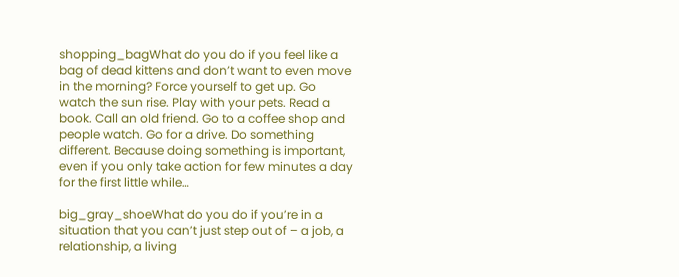shopping_bagWhat do you do if you feel like a bag of dead kittens and don’t want to even move in the morning? Force yourself to get up. Go watch the sun rise. Play with your pets. Read a book. Call an old friend. Go to a coffee shop and people watch. Go for a drive. Do something different. Because doing something is important, even if you only take action for few minutes a day for the first little while…

big_gray_shoeWhat do you do if you’re in a situation that you can’t just step out of – a job, a relationship, a living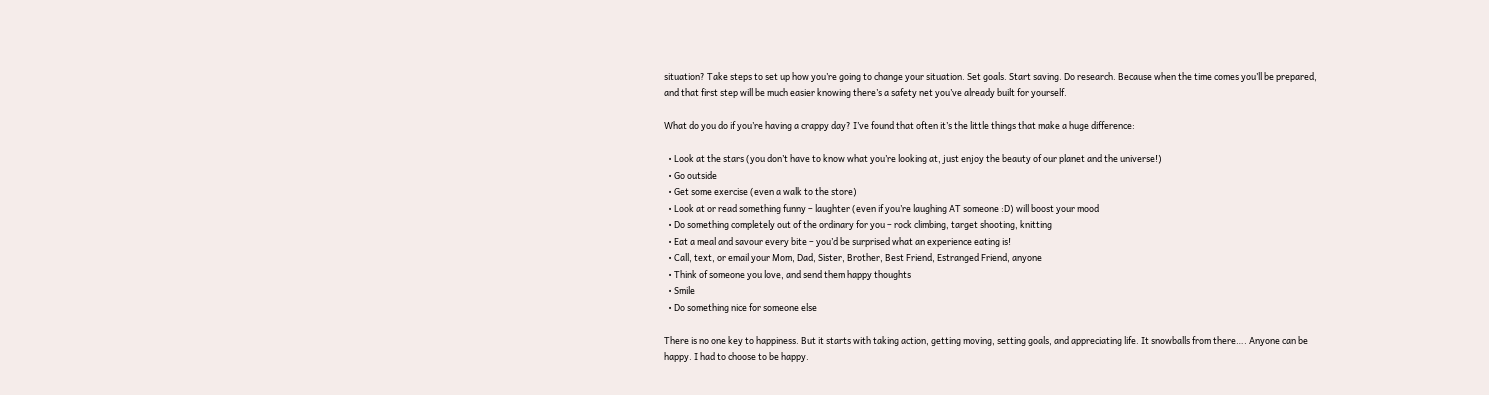situation? Take steps to set up how you’re going to change your situation. Set goals. Start saving. Do research. Because when the time comes you’ll be prepared, and that first step will be much easier knowing there’s a safety net you’ve already built for yourself.

What do you do if you’re having a crappy day? I’ve found that often it’s the little things that make a huge difference:

  • Look at the stars (you don’t have to know what you’re looking at, just enjoy the beauty of our planet and the universe!)
  • Go outside
  • Get some exercise (even a walk to the store)
  • Look at or read something funny – laughter (even if you’re laughing AT someone :D) will boost your mood
  • Do something completely out of the ordinary for you – rock climbing, target shooting, knitting
  • Eat a meal and savour every bite – you’d be surprised what an experience eating is!
  • Call, text, or email your Mom, Dad, Sister, Brother, Best Friend, Estranged Friend, anyone
  • Think of someone you love, and send them happy thoughts
  • Smile
  • Do something nice for someone else

There is no one key to happiness. But it starts with taking action, getting moving, setting goals, and appreciating life. It snowballs from there…. Anyone can be happy. I had to choose to be happy.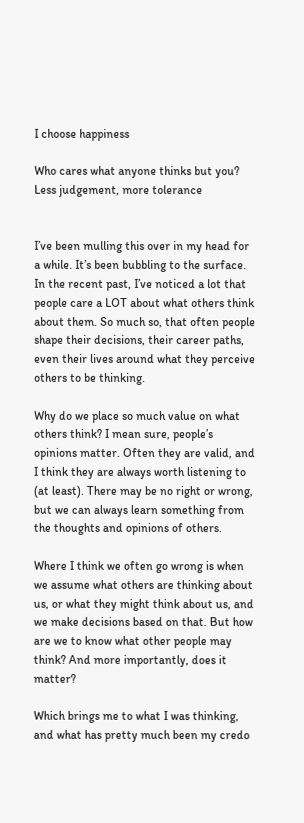I choose happiness

Who cares what anyone thinks but you? Less judgement, more tolerance


I’ve been mulling this over in my head for a while. It’s been bubbling to the surface. In the recent past, I’ve noticed a lot that people care a LOT about what others think about them. So much so, that often people shape their decisions, their career paths, even their lives around what they perceive others to be thinking.

Why do we place so much value on what others think? I mean sure, people’s opinions matter. Often they are valid, and I think they are always worth listening to (at least). There may be no right or wrong, but we can always learn something from the thoughts and opinions of others.

Where I think we often go wrong is when we assume what others are thinking about us, or what they might think about us, and we make decisions based on that. But how are we to know what other people may think? And more importantly, does it matter?

Which brings me to what I was thinking, and what has pretty much been my credo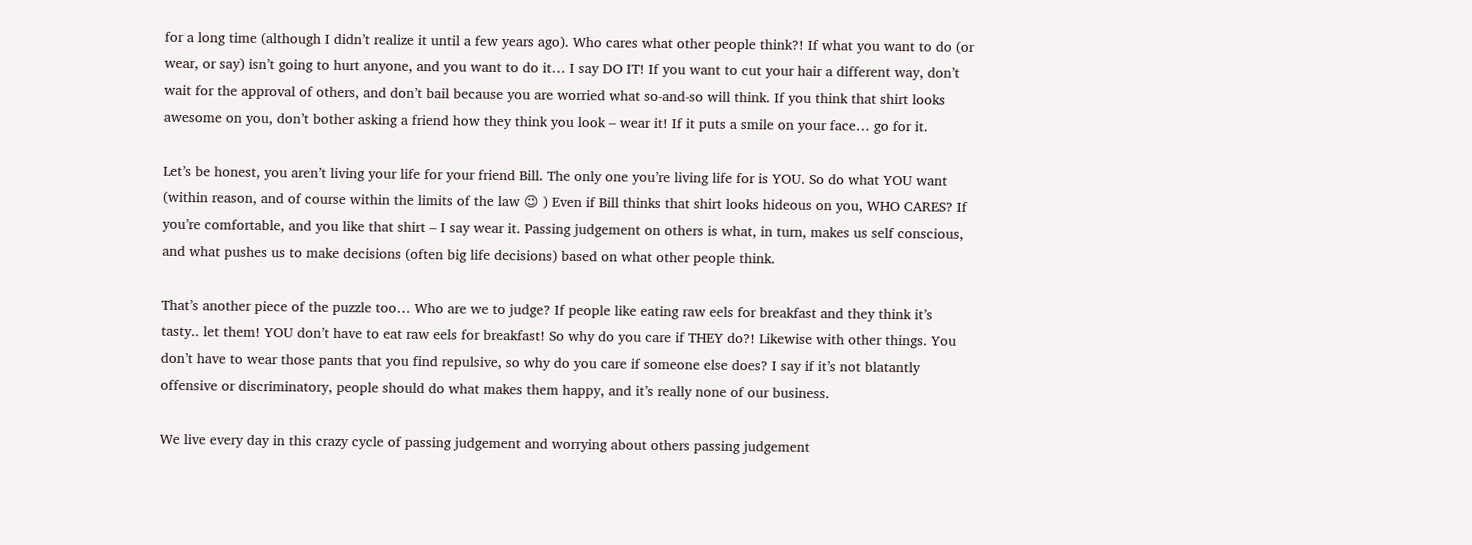for a long time (although I didn’t realize it until a few years ago). Who cares what other people think?! If what you want to do (or wear, or say) isn’t going to hurt anyone, and you want to do it… I say DO IT! If you want to cut your hair a different way, don’t wait for the approval of others, and don’t bail because you are worried what so-and-so will think. If you think that shirt looks awesome on you, don’t bother asking a friend how they think you look – wear it! If it puts a smile on your face… go for it.

Let’s be honest, you aren’t living your life for your friend Bill. The only one you’re living life for is YOU. So do what YOU want (within reason, and of course within the limits of the law 😉 ) Even if Bill thinks that shirt looks hideous on you, WHO CARES? If you’re comfortable, and you like that shirt – I say wear it. Passing judgement on others is what, in turn, makes us self conscious, and what pushes us to make decisions (often big life decisions) based on what other people think.

That’s another piece of the puzzle too… Who are we to judge? If people like eating raw eels for breakfast and they think it’s tasty.. let them! YOU don’t have to eat raw eels for breakfast! So why do you care if THEY do?! Likewise with other things. You don’t have to wear those pants that you find repulsive, so why do you care if someone else does? I say if it’s not blatantly offensive or discriminatory, people should do what makes them happy, and it’s really none of our business.

We live every day in this crazy cycle of passing judgement and worrying about others passing judgement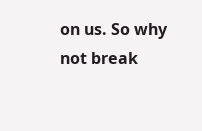on us. So why not break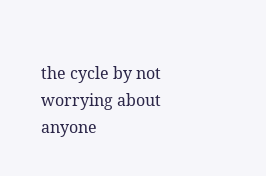the cycle by not worrying about anyone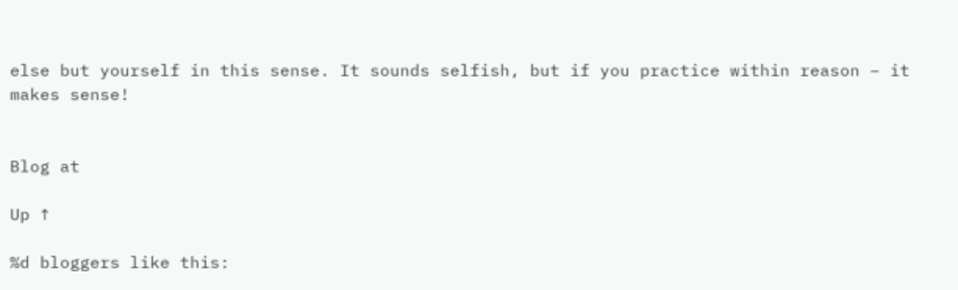else but yourself in this sense. It sounds selfish, but if you practice within reason – it makes sense!


Blog at

Up ↑

%d bloggers like this: